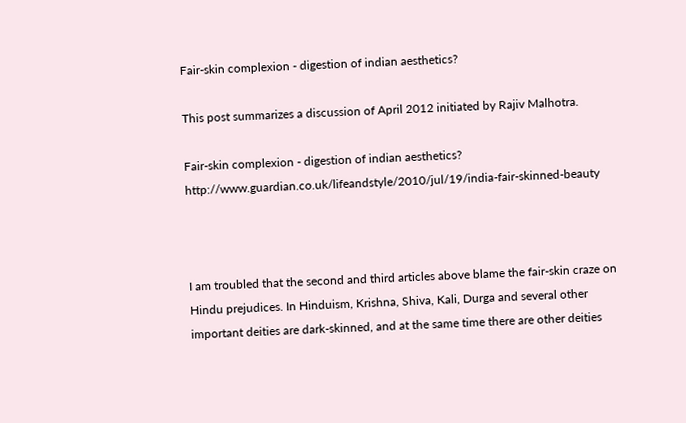Fair-skin complexion - digestion of indian aesthetics?

This post summarizes a discussion of April 2012 initiated by Rajiv Malhotra.

Fair-skin complexion - digestion of indian aesthetics? http://www.guardian.co.uk/lifeandstyle/2010/jul/19/india-fair-skinned-beauty



I am troubled that the second and third articles above blame the fair-skin craze on Hindu prejudices. In Hinduism, Krishna, Shiva, Kali, Durga and several other important deities are dark-skinned, and at the same time there are other deities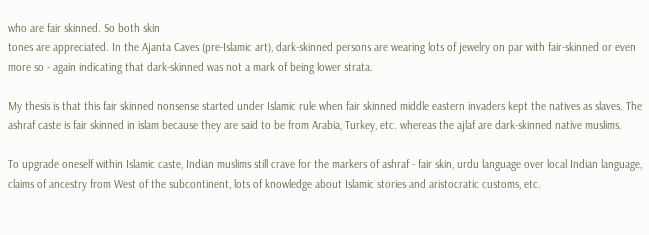who are fair skinned. So both skin
tones are appreciated. In the Ajanta Caves (pre-Islamic art), dark-skinned persons are wearing lots of jewelry on par with fair-skinned or even more so - again indicating that dark-skinned was not a mark of being lower strata.

My thesis is that this fair skinned nonsense started under Islamic rule when fair skinned middle eastern invaders kept the natives as slaves. The ashraf caste is fair skinned in islam because they are said to be from Arabia, Turkey, etc. whereas the ajlaf are dark-skinned native muslims.

To upgrade oneself within Islamic caste, Indian muslims still crave for the markers of ashraf - fair skin, urdu language over local Indian language, claims of ancestry from West of the subcontinent, lots of knowledge about Islamic stories and aristocratic customs, etc.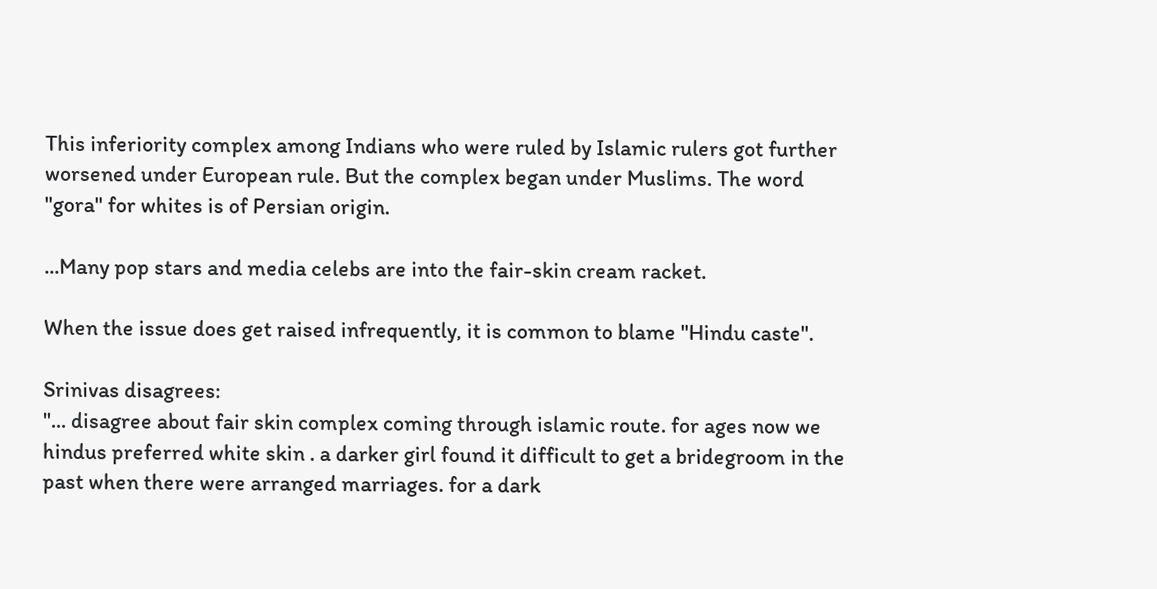This inferiority complex among Indians who were ruled by Islamic rulers got further worsened under European rule. But the complex began under Muslims. The word "gora" for whites is of Persian origin.

...Many pop stars and media celebs are into the fair-skin cream racket.

When the issue does get raised infrequently, it is common to blame "Hindu caste".

Srinivas disagrees:
"... disagree about fair skin complex coming through islamic route. for ages now we hindus preferred white skin . a darker girl found it difficult to get a bridegroom in the past when there were arranged marriages. for a dark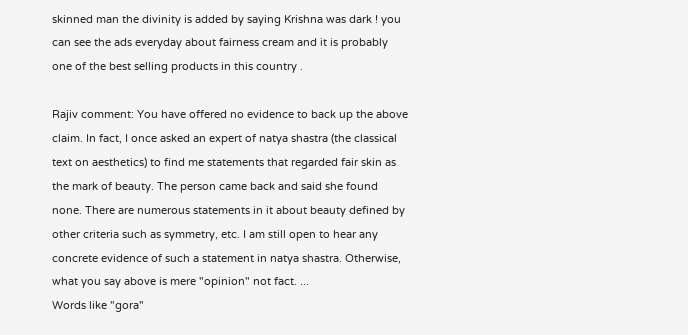skinned man the divinity is added by saying Krishna was dark ! you can see the ads everyday about fairness cream and it is probably one of the best selling products in this country .

Rajiv comment: You have offered no evidence to back up the above claim. In fact, I once asked an expert of natya shastra (the classical text on aesthetics) to find me statements that regarded fair skin as the mark of beauty. The person came back and said she found none. There are numerous statements in it about beauty defined by other criteria such as symmetry, etc. I am still open to hear any concrete evidence of such a statement in natya shastra. Otherwise, what you say above is mere "opinion" not fact. ...
Words like "gora"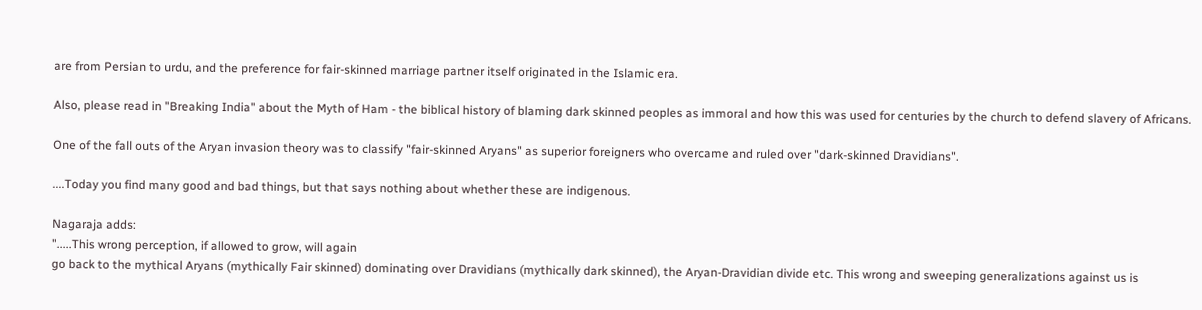are from Persian to urdu, and the preference for fair-skinned marriage partner itself originated in the Islamic era.

Also, please read in "Breaking India" about the Myth of Ham - the biblical history of blaming dark skinned peoples as immoral and how this was used for centuries by the church to defend slavery of Africans.

One of the fall outs of the Aryan invasion theory was to classify "fair-skinned Aryans" as superior foreigners who overcame and ruled over "dark-skinned Dravidians".

....Today you find many good and bad things, but that says nothing about whether these are indigenous.

Nagaraja adds:
".....This wrong perception, if allowed to grow, will again
go back to the mythical Aryans (mythically Fair skinned) dominating over Dravidians (mythically dark skinned), the Aryan-Dravidian divide etc. This wrong and sweeping generalizations against us is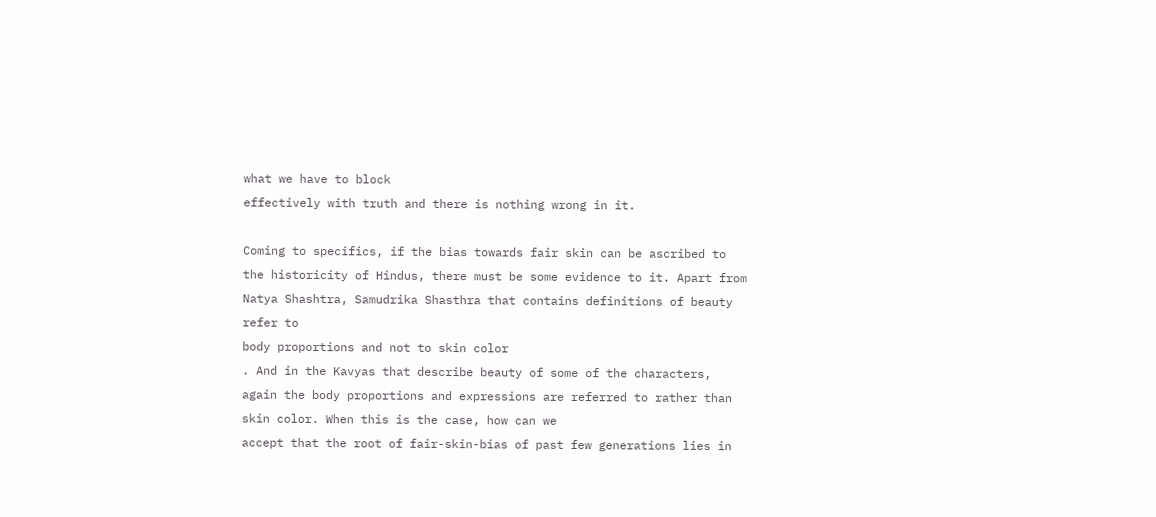what we have to block
effectively with truth and there is nothing wrong in it.

Coming to specifics, if the bias towards fair skin can be ascribed to the historicity of Hindus, there must be some evidence to it. Apart from Natya Shashtra, Samudrika Shasthra that contains definitions of beauty refer to
body proportions and not to skin color
. And in the Kavyas that describe beauty of some of the characters, again the body proportions and expressions are referred to rather than skin color. When this is the case, how can we
accept that the root of fair-skin-bias of past few generations lies in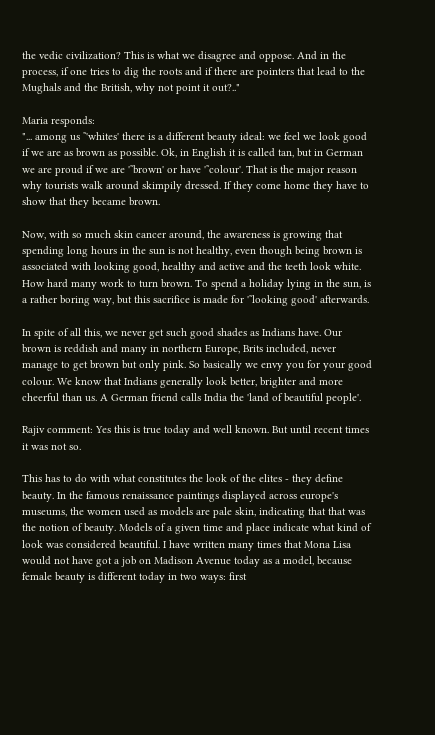the vedic civilization? This is what we disagree and oppose. And in the process, if one tries to dig the roots and if there are pointers that lead to the Mughals and the British, why not point it out?.."

Maria responds:
"... among us ˜'whites' there is a different beauty ideal: we feel we look good if we are as brown as possible. Ok, in English it is called tan, but in German we are proud if we are '˜brown' or have '˜colour'. That is the major reason why tourists walk around skimpily dressed. If they come home they have to show that they became brown.

Now, with so much skin cancer around, the awareness is growing that spending long hours in the sun is not healthy, even though being brown is associated with looking good, healthy and active and the teeth look white. How hard many work to turn brown. To spend a holiday lying in the sun, is a rather boring way, but this sacrifice is made for '˜looking good' afterwards.

In spite of all this, we never get such good shades as Indians have. Our brown is reddish and many in northern Europe, Brits included, never manage to get brown but only pink. So basically we envy you for your good colour. We know that Indians generally look better, brighter and more cheerful than us. A German friend calls India the 'land of beautiful people'.

Rajiv comment: Yes this is true today and well known. But until recent times it was not so.

This has to do with what constitutes the look of the elites - they define beauty. In the famous renaissance paintings displayed across europe's museums, the women used as models are pale skin, indicating that that was the notion of beauty. Models of a given time and place indicate what kind of look was considered beautiful. I have written many times that Mona Lisa would not have got a job on Madison Avenue today as a model, because female beauty is different today in two ways: first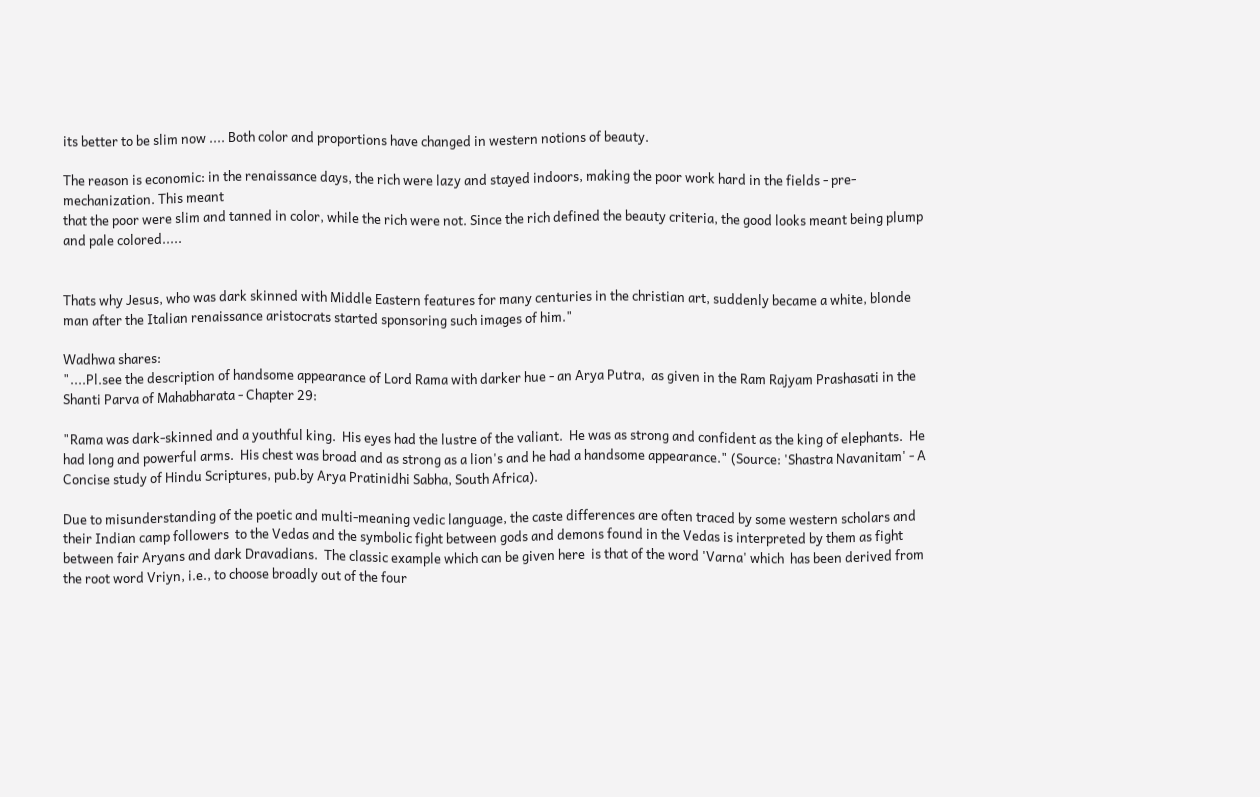its better to be slim now .... Both color and proportions have changed in western notions of beauty.

The reason is economic: in the renaissance days, the rich were lazy and stayed indoors, making the poor work hard in the fields - pre-mechanization. This meant
that the poor were slim and tanned in color, while the rich were not. Since the rich defined the beauty criteria, the good looks meant being plump and pale colored.....


Thats why Jesus, who was dark skinned with Middle Eastern features for many centuries in the christian art, suddenly became a white, blonde man after the Italian renaissance aristocrats started sponsoring such images of him."

Wadhwa shares:
"....Pl.see the description of handsome appearance of Lord Rama with darker hue - an Arya Putra,  as given in the Ram Rajyam Prashasati in the Shanti Parva of Mahabharata - Chapter 29:

"Rama was dark-skinned and a youthful king.  His eyes had the lustre of the valiant.  He was as strong and confident as the king of elephants.  He had long and powerful arms.  His chest was broad and as strong as a lion's and he had a handsome appearance." (Source: 'Shastra Navanitam' - A Concise study of Hindu Scriptures, pub.by Arya Pratinidhi Sabha, South Africa).

Due to misunderstanding of the poetic and multi-meaning vedic language, the caste differences are often traced by some western scholars and their Indian camp followers  to the Vedas and the symbolic fight between gods and demons found in the Vedas is interpreted by them as fight between fair Aryans and dark Dravadians.  The classic example which can be given here  is that of the word 'Varna' which  has been derived from the root word Vriyn, i.e., to choose broadly out of the four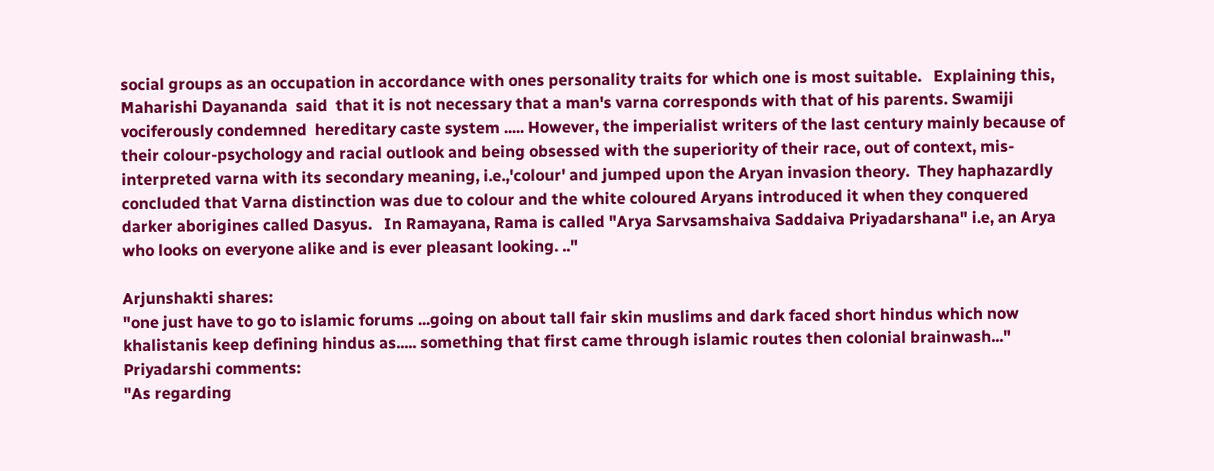social groups as an occupation in accordance with ones personality traits for which one is most suitable.   Explaining this, Maharishi Dayananda  said  that it is not necessary that a man's varna corresponds with that of his parents. Swamiji vociferously condemned  hereditary caste system ..... However, the imperialist writers of the last century mainly because of their colour-psychology and racial outlook and being obsessed with the superiority of their race, out of context, mis-interpreted varna with its secondary meaning, i.e.,'colour' and jumped upon the Aryan invasion theory.  They haphazardly concluded that Varna distinction was due to colour and the white coloured Aryans introduced it when they conquered darker aborigines called Dasyus.   In Ramayana, Rama is called "Arya Sarvsamshaiva Saddaiva Priyadarshana" i.e, an Arya who looks on everyone alike and is ever pleasant looking. .."

Arjunshakti shares:
"one just have to go to islamic forums ...going on about tall fair skin muslims and dark faced short hindus which now khalistanis keep defining hindus as..... something that first came through islamic routes then colonial brainwash..."
Priyadarshi comments:
"As regarding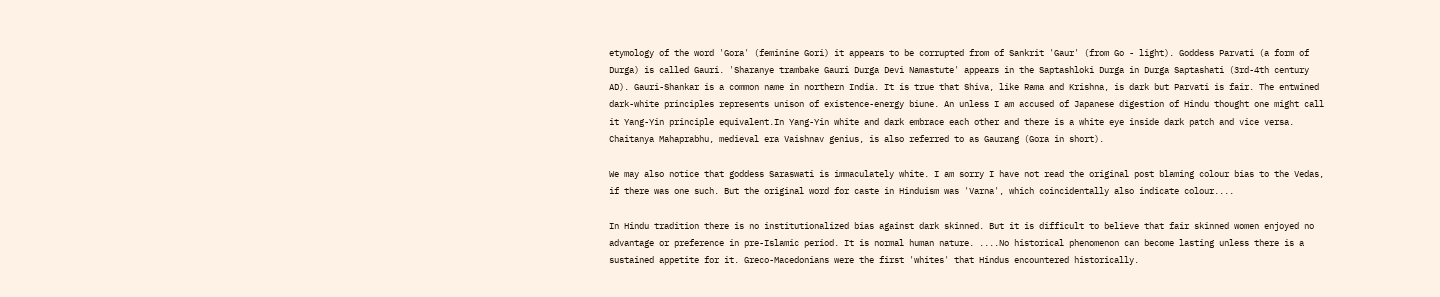etymology of the word 'Gora' (feminine Gori) it appears to be corrupted from of Sankrit 'Gaur' (from Go - light). Goddess Parvati (a form of Durga) is called Gauri. 'Sharanye trambake Gauri Durga Devi Namastute' appears in the Saptashloki Durga in Durga Saptashati (3rd-4th century AD). Gauri-Shankar is a common name in northern India. It is true that Shiva, like Rama and Krishna, is dark but Parvati is fair. The entwined dark-white principles represents unison of existence-energy biune. An unless I am accused of Japanese digestion of Hindu thought one might call it Yang-Yin principle equivalent.In Yang-Yin white and dark embrace each other and there is a white eye inside dark patch and vice versa. Chaitanya Mahaprabhu, medieval era Vaishnav genius, is also referred to as Gaurang (Gora in short).

We may also notice that goddess Saraswati is immaculately white. I am sorry I have not read the original post blaming colour bias to the Vedas, if there was one such. But the original word for caste in Hinduism was 'Varna', which coincidentally also indicate colour....

In Hindu tradition there is no institutionalized bias against dark skinned. But it is difficult to believe that fair skinned women enjoyed no advantage or preference in pre-Islamic period. It is normal human nature. ....No historical phenomenon can become lasting unless there is a sustained appetite for it. Greco-Macedonians were the first 'whites' that Hindus encountered historically.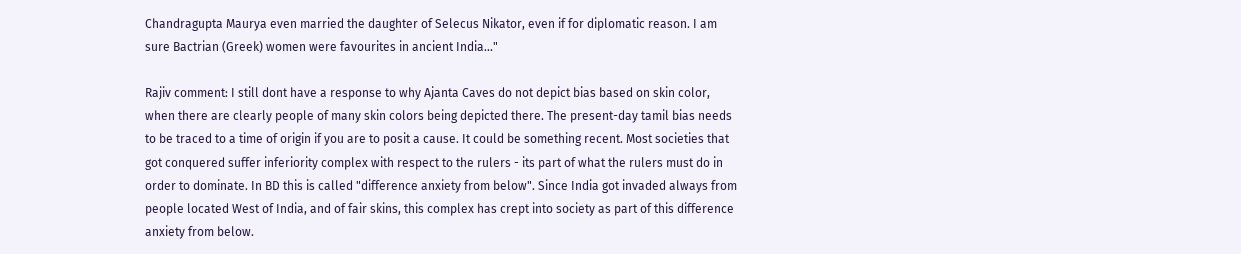Chandragupta Maurya even married the daughter of Selecus Nikator, even if for diplomatic reason. I am sure Bactrian (Greek) women were favourites in ancient India..."

Rajiv comment: I still dont have a response to why Ajanta Caves do not depict bias based on skin color, when there are clearly people of many skin colors being depicted there. The present-day tamil bias needs to be traced to a time of origin if you are to posit a cause. It could be something recent. Most societies that got conquered suffer inferiority complex with respect to the rulers - its part of what the rulers must do in order to dominate. In BD this is called "difference anxiety from below". Since India got invaded always from people located West of India, and of fair skins, this complex has crept into society as part of this difference anxiety from below.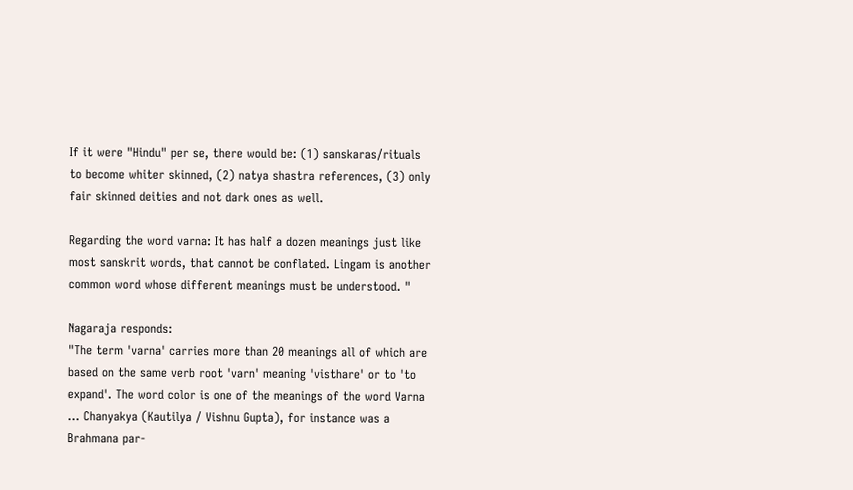If it were "Hindu" per se, there would be: (1) sanskaras/rituals to become whiter skinned, (2) natya shastra references, (3) only fair skinned deities and not dark ones as well.

Regarding the word varna: It has half a dozen meanings just like most sanskrit words, that cannot be conflated. Lingam is another common word whose different meanings must be understood. "

Nagaraja responds:
"The term 'varna' carries more than 20 meanings all of which are based on the same verb root 'varn' meaning 'visthare' or to 'to expand'. The word color is one of the meanings of the word Varna ... Chanyakya (Kautilya / Vishnu Gupta), for instance was a Brahmana par-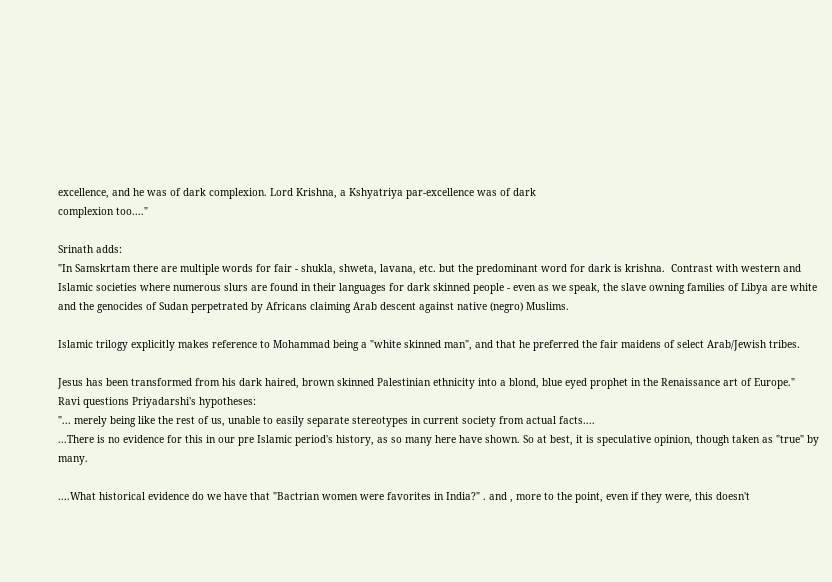excellence, and he was of dark complexion. Lord Krishna, a Kshyatriya par-excellence was of dark
complexion too...."

Srinath adds:
"In Samskrtam there are multiple words for fair - shukla, shweta, lavana, etc. but the predominant word for dark is krishna.  Contrast with western and Islamic societies where numerous slurs are found in their languages for dark skinned people - even as we speak, the slave owning families of Libya are white and the genocides of Sudan perpetrated by Africans claiming Arab descent against native (negro) Muslims.

Islamic trilogy explicitly makes reference to Mohammad being a "white skinned man", and that he preferred the fair maidens of select Arab/Jewish tribes.

Jesus has been transformed from his dark haired, brown skinned Palestinian ethnicity into a blond, blue eyed prophet in the Renaissance art of Europe."
Ravi questions Priyadarshi's hypotheses:
"... merely being like the rest of us, unable to easily separate stereotypes in current society from actual facts....
...There is no evidence for this in our pre Islamic period's history, as so many here have shown. So at best, it is speculative opinion, though taken as "true" by many.

....What historical evidence do we have that "Bactrian women were favorites in India?" . and , more to the point, even if they were, this doesn't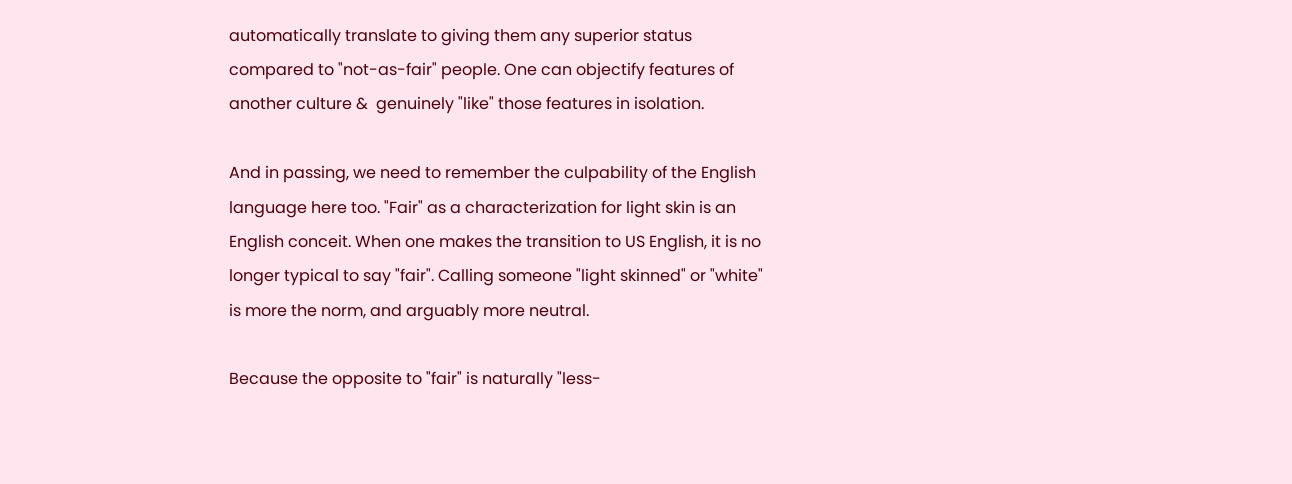automatically translate to giving them any superior status compared to "not-as-fair" people. One can objectify features of another culture &  genuinely "like" those features in isolation.

And in passing, we need to remember the culpability of the English language here too. "Fair" as a characterization for light skin is an English conceit. When one makes the transition to US English, it is no longer typical to say "fair". Calling someone "light skinned" or "white" is more the norm, and arguably more neutral.

Because the opposite to "fair" is naturally "less-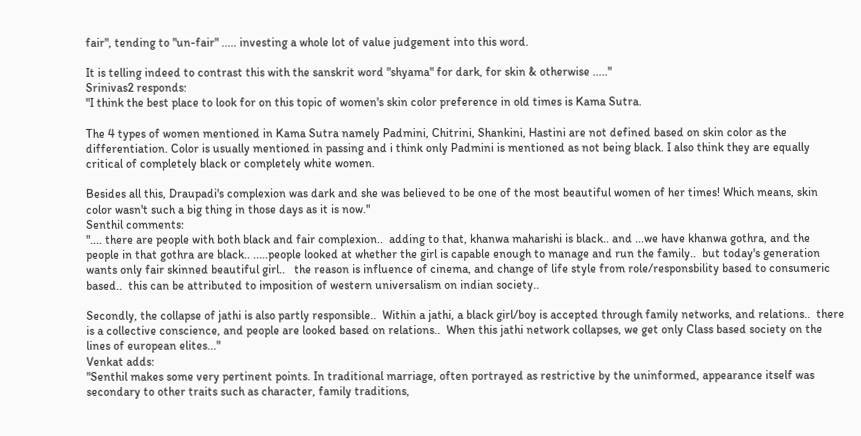fair", tending to "un-fair" ..... investing a whole lot of value judgement into this word.

It is telling indeed to contrast this with the sanskrit word "shyama" for dark, for skin & otherwise ....."
Srinivas2 responds:
"I think the best place to look for on this topic of women's skin color preference in old times is Kama Sutra.

The 4 types of women mentioned in Kama Sutra namely Padmini, Chitrini, Shankini, Hastini are not defined based on skin color as the differentiation. Color is usually mentioned in passing and i think only Padmini is mentioned as not being black. I also think they are equally critical of completely black or completely white women.

Besides all this, Draupadi's complexion was dark and she was believed to be one of the most beautiful women of her times! Which means, skin color wasn't such a big thing in those days as it is now."
Senthil comments:
".... there are people with both black and fair complexion..  adding to that, khanwa maharishi is black.. and ...we have khanwa gothra, and the people in that gothra are black.. .....people looked at whether the girl is capable enough to manage and run the family..  but today's generation wants only fair skinned beautiful girl..   the reason is influence of cinema, and change of life style from role/responsbility based to consumeric based..  this can be attributed to imposition of western universalism on indian society..

Secondly, the collapse of jathi is also partly responsible..  Within a jathi, a black girl/boy is accepted through family networks, and relations..  there is a collective conscience, and people are looked based on relations..  When this jathi network collapses, we get only Class based society on the lines of european elites..."
Venkat adds:
"Senthil makes some very pertinent points. In traditional marriage, often portrayed as restrictive by the uninformed, appearance itself was secondary to other traits such as character, family traditions,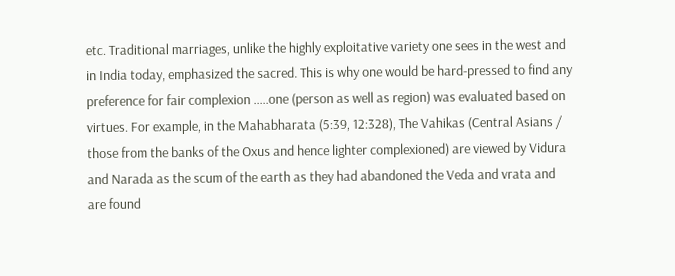etc. Traditional marriages, unlike the highly exploitative variety one sees in the west and in India today, emphasized the sacred. This is why one would be hard-pressed to find any preference for fair complexion .....one (person as well as region) was evaluated based on virtues. For example, in the Mahabharata (5:39, 12:328), The Vahikas (Central Asians / those from the banks of the Oxus and hence lighter complexioned) are viewed by Vidura and Narada as the scum of the earth as they had abandoned the Veda and vrata and are found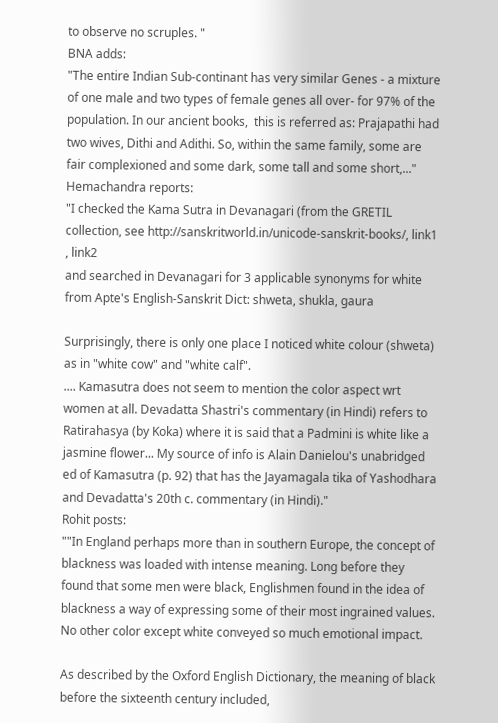to observe no scruples. "
BNA adds:
"The entire Indian Sub-continant has very similar Genes - a mixture of one male and two types of female genes all over- for 97% of the population. In our ancient books,  this is referred as: Prajapathi had two wives, Dithi and Adithi. So, within the same family, some are fair complexioned and some dark, some tall and some short,..."
Hemachandra reports:
"I checked the Kama Sutra in Devanagari (from the GRETIL collection, see http://sanskritworld.in/unicode-sanskrit-books/, link1 , link2
and searched in Devanagari for 3 applicable synonyms for white from Apte's English-Sanskrit Dict: shweta, shukla, gaura

Surprisingly, there is only one place I noticed white colour (shweta) as in "white cow" and "white calf".
.... Kamasutra does not seem to mention the color aspect wrt women at all. Devadatta Shastri's commentary (in Hindi) refers to Ratirahasya (by Koka) where it is said that a Padmini is white like a jasmine flower... My source of info is Alain Danielou's unabridged ed of Kamasutra (p. 92) that has the Jayamagala tika of Yashodhara and Devadatta's 20th c. commentary (in Hindi)."
Rohit posts:
""In England perhaps more than in southern Europe, the concept of blackness was loaded with intense meaning. Long before they found that some men were black, Englishmen found in the idea of blackness a way of expressing some of their most ingrained values. No other color except white conveyed so much emotional impact.

As described by the Oxford English Dictionary, the meaning of black before the sixteenth century included,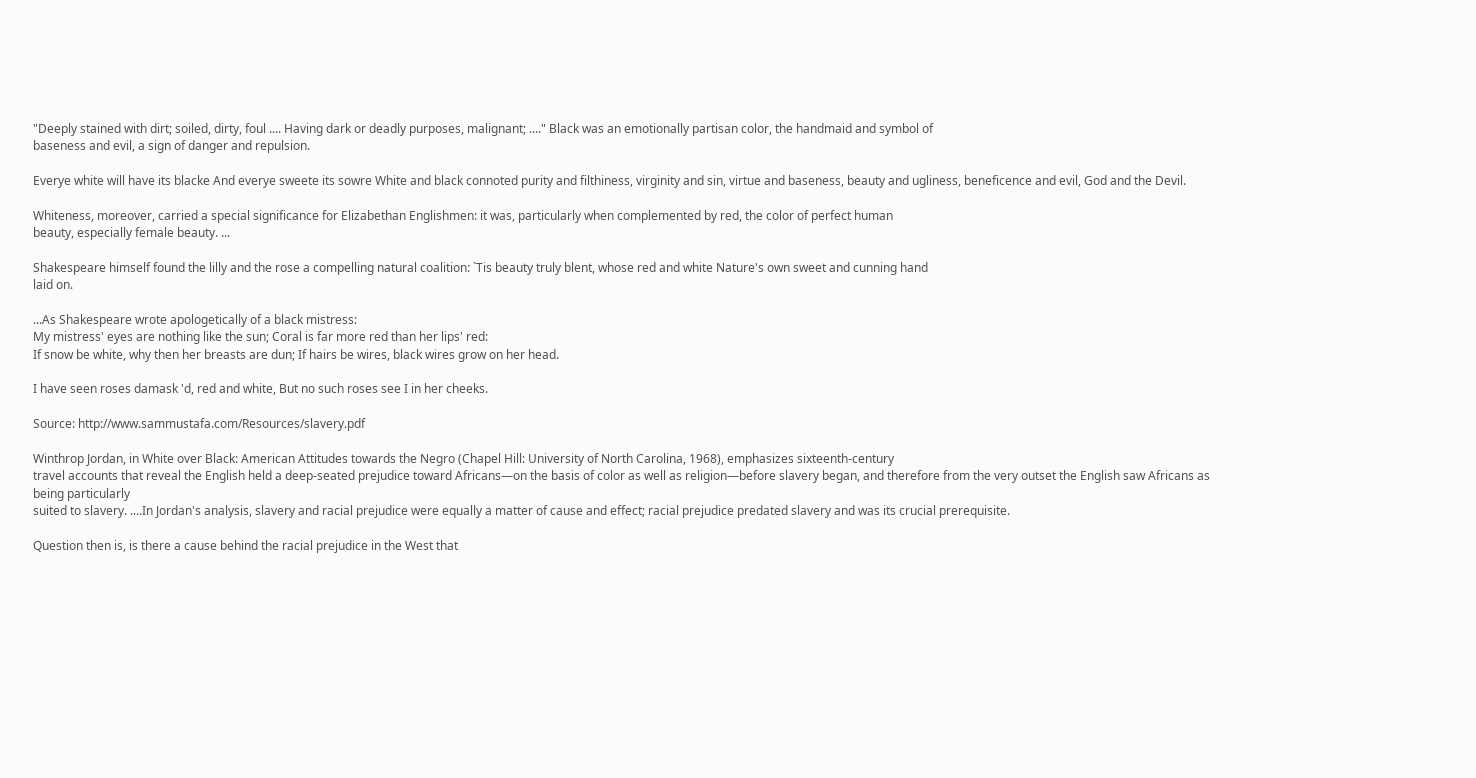"Deeply stained with dirt; soiled, dirty, foul .... Having dark or deadly purposes, malignant; ...." Black was an emotionally partisan color, the handmaid and symbol of
baseness and evil, a sign of danger and repulsion.

Everye white will have its blacke And everye sweete its sowre White and black connoted purity and filthiness, virginity and sin, virtue and baseness, beauty and ugliness, beneficence and evil, God and the Devil.

Whiteness, moreover, carried a special significance for Elizabethan Englishmen: it was, particularly when complemented by red, the color of perfect human
beauty, especially female beauty. ...

Shakespeare himself found the lilly and the rose a compelling natural coalition: `Tis beauty truly blent, whose red and white Nature's own sweet and cunning hand
laid on.

...As Shakespeare wrote apologetically of a black mistress:
My mistress' eyes are nothing like the sun; Coral is far more red than her lips' red:
If snow be white, why then her breasts are dun; If hairs be wires, black wires grow on her head.

I have seen roses damask 'd, red and white, But no such roses see I in her cheeks.

Source: http://www.sammustafa.com/Resources/slavery.pdf

Winthrop Jordan, in White over Black: American Attitudes towards the Negro (Chapel Hill: University of North Carolina, 1968), emphasizes sixteenth-century
travel accounts that reveal the English held a deep-seated prejudice toward Africans—on the basis of color as well as religion—before slavery began, and therefore from the very outset the English saw Africans as being particularly
suited to slavery. ....In Jordan's analysis, slavery and racial prejudice were equally a matter of cause and effect; racial prejudice predated slavery and was its crucial prerequisite.

Question then is, is there a cause behind the racial prejudice in the West that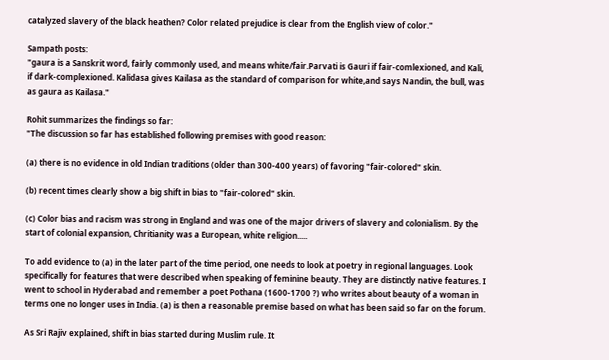catalyzed slavery of the black heathen? Color related prejudice is clear from the English view of color."

Sampath posts:
"gaura is a Sanskrit word, fairly commonly used, and means white/fair.Parvati is Gauri if fair-comlexioned, and Kali, if dark-complexioned. Kalidasa gives Kailasa as the standard of comparison for white,and says Nandin, the bull, was as gaura as Kailasa."

Rohit summarizes the findings so far:
"The discussion so far has established following premises with good reason:

(a) there is no evidence in old Indian traditions (older than 300-400 years) of favoring "fair-colored" skin.

(b) recent times clearly show a big shift in bias to "fair-colored" skin.

(c) Color bias and racism was strong in England and was one of the major drivers of slavery and colonialism. By the start of colonial expansion, Chritianity was a European, white religion.....

To add evidence to (a) in the later part of the time period, one needs to look at poetry in regional languages. Look specifically for features that were described when speaking of feminine beauty. They are distinctly native features. I went to school in Hyderabad and remember a poet Pothana (1600-1700 ?) who writes about beauty of a woman in terms one no longer uses in India. (a) is then a reasonable premise based on what has been said so far on the forum.

As Sri Rajiv explained, shift in bias started during Muslim rule. It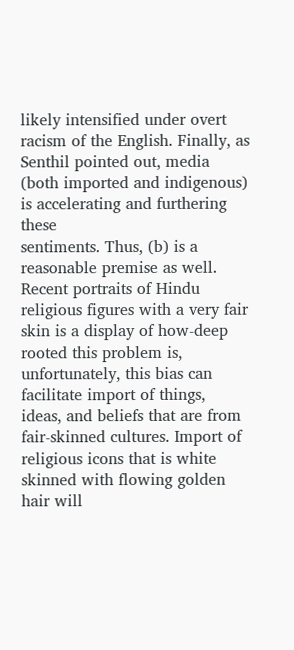likely intensified under overt racism of the English. Finally, as Senthil pointed out, media (both imported and indigenous) is accelerating and furthering these
sentiments. Thus, (b) is a reasonable premise as well. Recent portraits of Hindu religious figures with a very fair skin is a display of how-deep rooted this problem is, unfortunately, this bias can facilitate import of things,
ideas, and beliefs that are from fair-skinned cultures. Import of religious icons that is white skinned with flowing golden hair will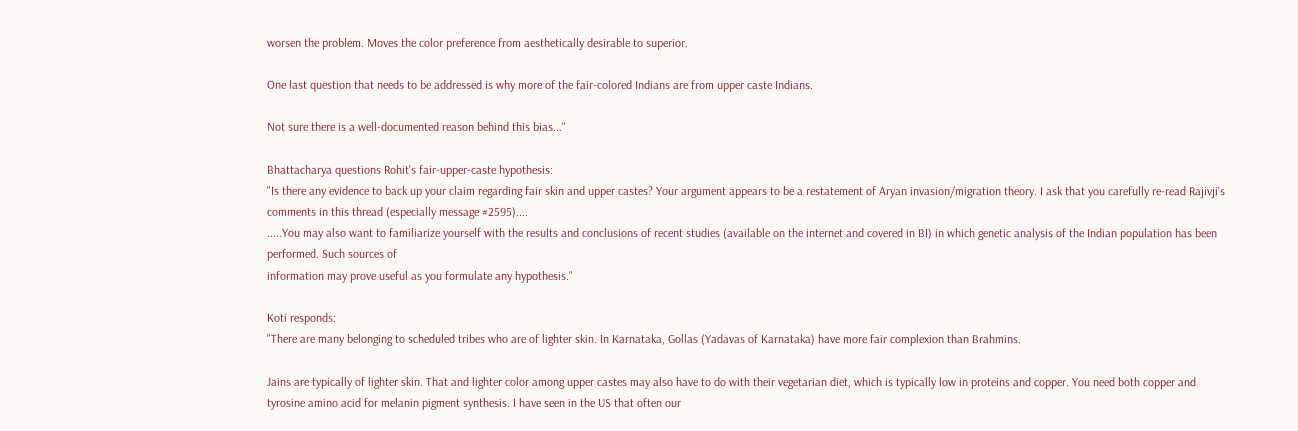worsen the problem. Moves the color preference from aesthetically desirable to superior.

One last question that needs to be addressed is why more of the fair-colored Indians are from upper caste Indians.

Not sure there is a well-documented reason behind this bias..."

Bhattacharya questions Rohit's fair-upper-caste hypothesis:
"Is there any evidence to back up your claim regarding fair skin and upper castes? Your argument appears to be a restatement of Aryan invasion/migration theory. I ask that you carefully re-read Rajivji's comments in this thread (especially message #2595)....
.....You may also want to familiarize yourself with the results and conclusions of recent studies (available on the internet and covered in BI) in which genetic analysis of the Indian population has been performed. Such sources of
information may prove useful as you formulate any hypothesis."

Koti responds:
"There are many belonging to scheduled tribes who are of lighter skin. In Karnataka, Gollas (Yadavas of Karnataka) have more fair complexion than Brahmins.

Jains are typically of lighter skin. That and lighter color among upper castes may also have to do with their vegetarian diet, which is typically low in proteins and copper. You need both copper and tyrosine amino acid for melanin pigment synthesis. I have seen in the US that often our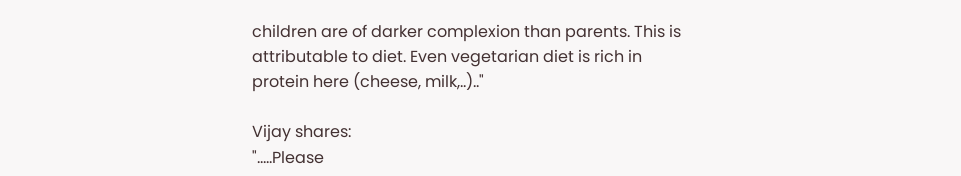children are of darker complexion than parents. This is attributable to diet. Even vegetarian diet is rich in protein here (cheese, milk,..).."

Vijay shares:
".....Please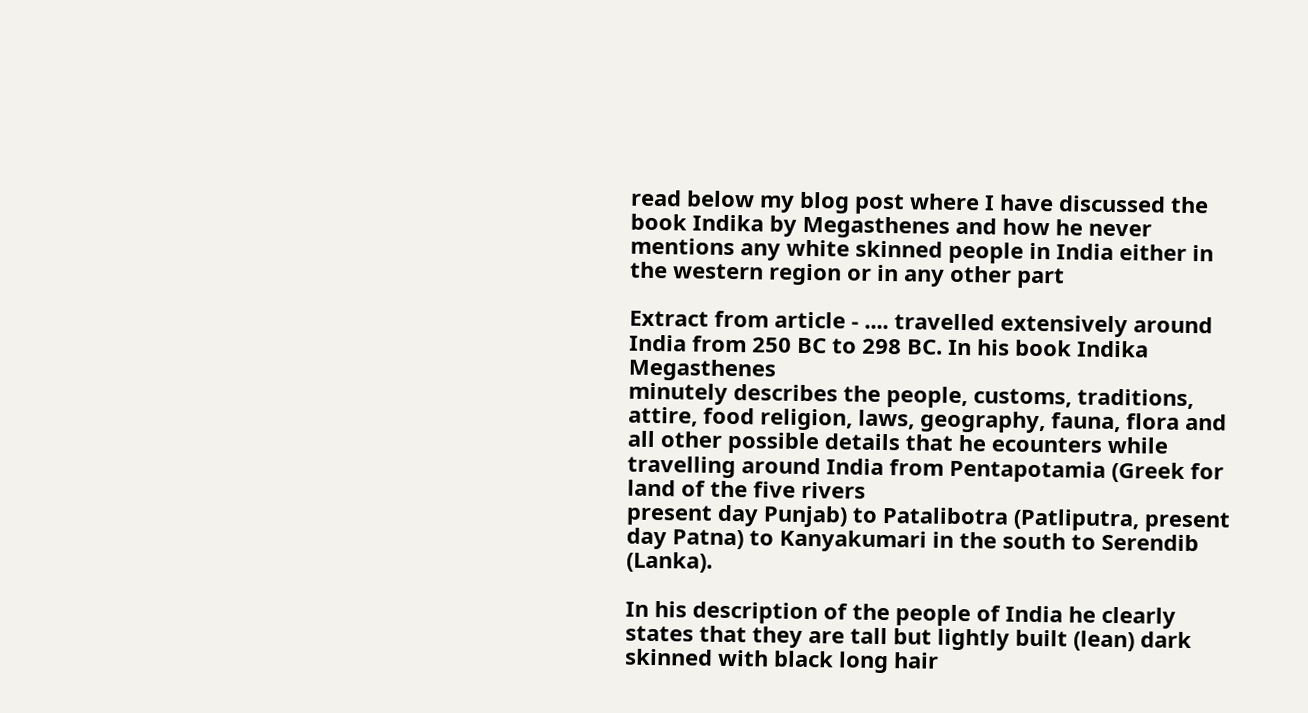read below my blog post where I have discussed the book Indika by Megasthenes and how he never mentions any white skinned people in India either in the western region or in any other part

Extract from article - .... travelled extensively around India from 250 BC to 298 BC. In his book Indika Megasthenes
minutely describes the people, customs, traditions, attire, food religion, laws, geography, fauna, flora and all other possible details that he ecounters while travelling around India from Pentapotamia (Greek for land of the five rivers
present day Punjab) to Patalibotra (Patliputra, present day Patna) to Kanyakumari in the south to Serendib (Lanka).

In his description of the people of India he clearly states that they are tall but lightly built (lean) dark skinned with black long hair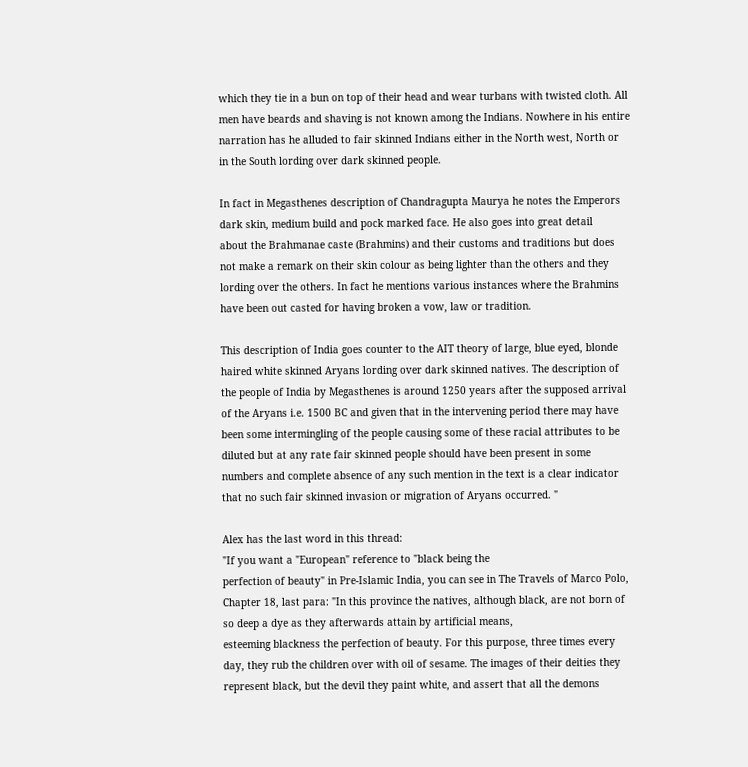which they tie in a bun on top of their head and wear turbans with twisted cloth. All men have beards and shaving is not known among the Indians. Nowhere in his entire narration has he alluded to fair skinned Indians either in the North west, North or in the South lording over dark skinned people.

In fact in Megasthenes description of Chandragupta Maurya he notes the Emperors dark skin, medium build and pock marked face. He also goes into great detail
about the Brahmanae caste (Brahmins) and their customs and traditions but does not make a remark on their skin colour as being lighter than the others and they
lording over the others. In fact he mentions various instances where the Brahmins have been out casted for having broken a vow, law or tradition.

This description of India goes counter to the AIT theory of large, blue eyed, blonde haired white skinned Aryans lording over dark skinned natives. The description of the people of India by Megasthenes is around 1250 years after the supposed arrival of the Aryans i.e. 1500 BC and given that in the intervening period there may have been some intermingling of the people causing some of these racial attributes to be diluted but at any rate fair skinned people should have been present in some numbers and complete absence of any such mention in the text is a clear indicator that no such fair skinned invasion or migration of Aryans occurred. "

Alex has the last word in this thread:
"If you want a "European" reference to "black being the
perfection of beauty" in Pre-Islamic India, you can see in The Travels of Marco Polo, Chapter 18, last para: "In this province the natives, although black, are not born of so deep a dye as they afterwards attain by artificial means,
esteeming blackness the perfection of beauty. For this purpose, three times every day, they rub the children over with oil of sesame. The images of their deities they represent black, but the devil they paint white, and assert that all the demons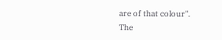are of that colour".
The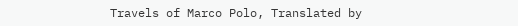Travels of Marco Polo, Translated by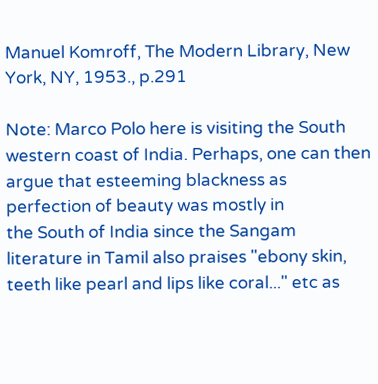Manuel Komroff, The Modern Library, New
York, NY, 1953., p.291

Note: Marco Polo here is visiting the South western coast of India. Perhaps, one can then argue that esteeming blackness as perfection of beauty was mostly in
the South of India since the Sangam literature in Tamil also praises "ebony skin, teeth like pearl and lips like coral..." etc as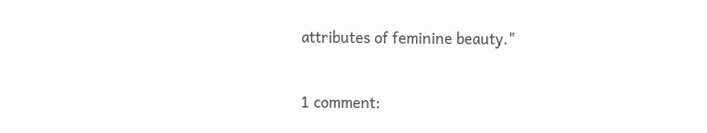attributes of feminine beauty."

1 comment: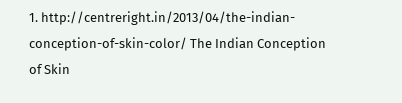1. http://centreright.in/2013/04/the-indian-conception-of-skin-color/ The Indian Conception of Skin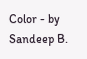Color - by Sandeep B.